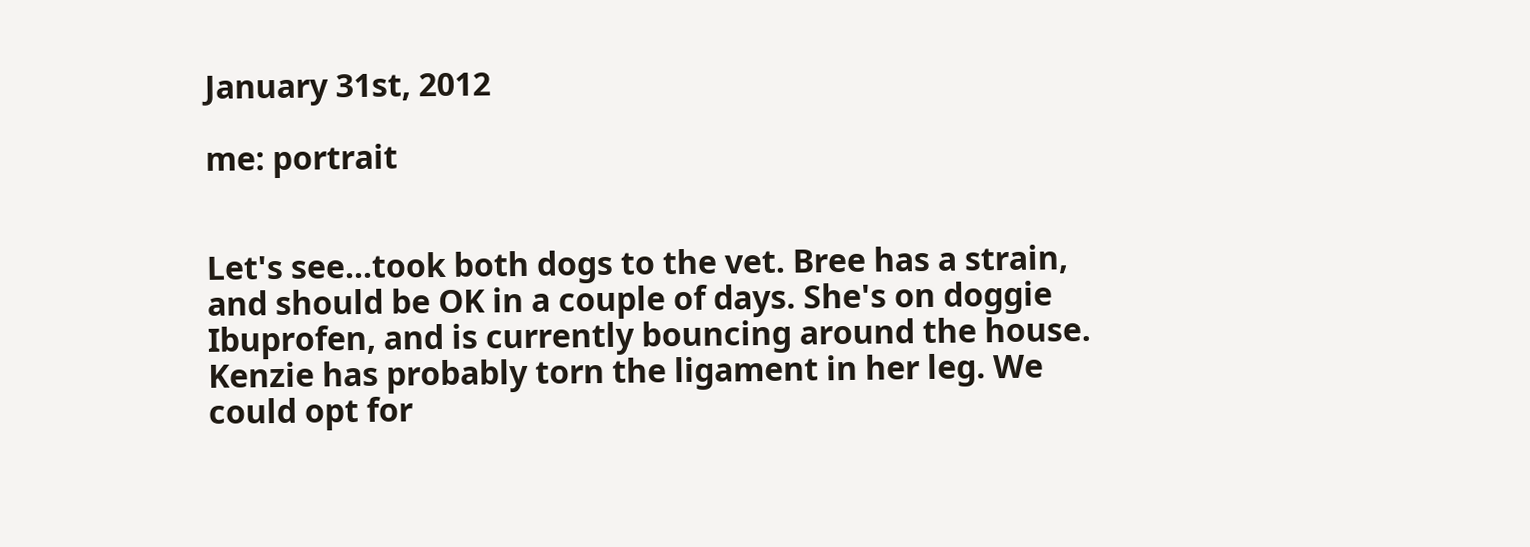January 31st, 2012

me: portrait


Let's see...took both dogs to the vet. Bree has a strain, and should be OK in a couple of days. She's on doggie Ibuprofen, and is currently bouncing around the house. Kenzie has probably torn the ligament in her leg. We could opt for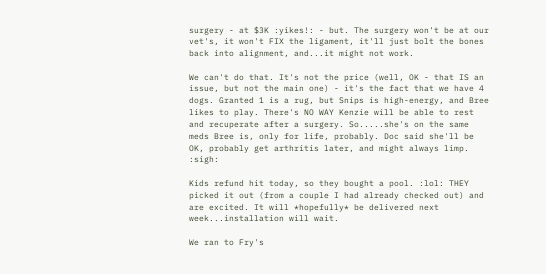surgery - at $3K :yikes!: - but. The surgery won't be at our vet's, it won't FIX the ligament, it'll just bolt the bones back into alignment, and...it might not work.

We can't do that. It's not the price (well, OK - that IS an issue, but not the main one) - it's the fact that we have 4 dogs. Granted 1 is a rug, but Snips is high-energy, and Bree likes to play. There's NO WAY Kenzie will be able to rest and recuperate after a surgery. So.....she's on the same meds Bree is, only for life, probably. Doc said she'll be OK, probably get arthritis later, and might always limp. :sigh:

Kids refund hit today, so they bought a pool. :lol: THEY picked it out (from a couple I had already checked out) and are excited. It will *hopefully* be delivered next week...installation will wait.

We ran to Fry's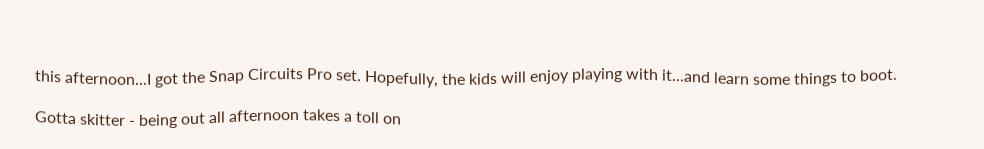this afternoon...I got the Snap Circuits Pro set. Hopefully, the kids will enjoy playing with it...and learn some things to boot.

Gotta skitter - being out all afternoon takes a toll on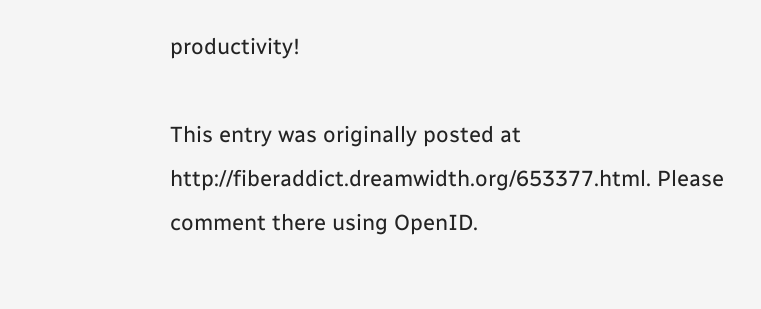productivity!

This entry was originally posted at http://fiberaddict.dreamwidth.org/653377.html. Please comment there using OpenID.